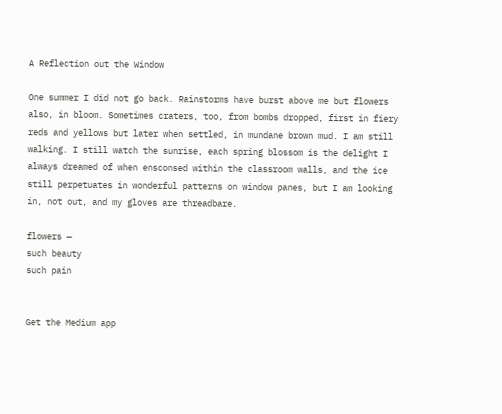A Reflection out the Window

One summer I did not go back. Rainstorms have burst above me but flowers also, in bloom. Sometimes craters, too, from bombs dropped, first in fiery reds and yellows but later when settled, in mundane brown mud. I am still walking. I still watch the sunrise, each spring blossom is the delight I always dreamed of when ensconsed within the classroom walls, and the ice still perpetuates in wonderful patterns on window panes, but I am looking in, not out, and my gloves are threadbare.

flowers —
such beauty
such pain


Get the Medium app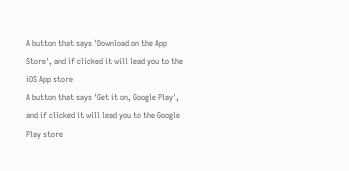A button that says 'Download on the App Store', and if clicked it will lead you to the iOS App store
A button that says 'Get it on, Google Play', and if clicked it will lead you to the Google Play store